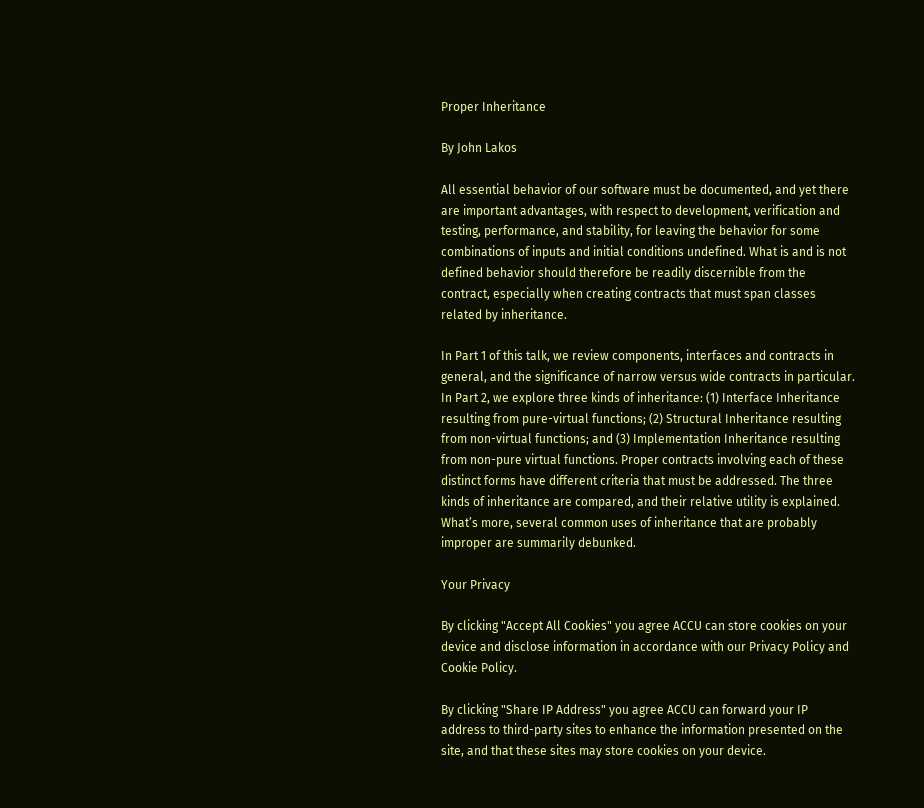Proper Inheritance

By John Lakos

All essential behavior of our software must be documented, and yet there are important advantages, with respect to development, verification and testing, performance, and stability, for leaving the behavior for some combinations of inputs and initial conditions undefined. What is and is not defined behavior should therefore be readily discernible from the contract, especially when creating contracts that must span classes related by inheritance.

In Part 1 of this talk, we review components, interfaces and contracts in general, and the significance of narrow versus wide contracts in particular. In Part 2, we explore three kinds of inheritance: (1) Interface Inheritance resulting from pure-virtual functions; (2) Structural Inheritance resulting from non-virtual functions; and (3) Implementation Inheritance resulting from non-pure virtual functions. Proper contracts involving each of these distinct forms have different criteria that must be addressed. The three kinds of inheritance are compared, and their relative utility is explained. What’s more, several common uses of inheritance that are probably improper are summarily debunked.

Your Privacy

By clicking "Accept All Cookies" you agree ACCU can store cookies on your device and disclose information in accordance with our Privacy Policy and Cookie Policy.

By clicking "Share IP Address" you agree ACCU can forward your IP address to third-party sites to enhance the information presented on the site, and that these sites may store cookies on your device.